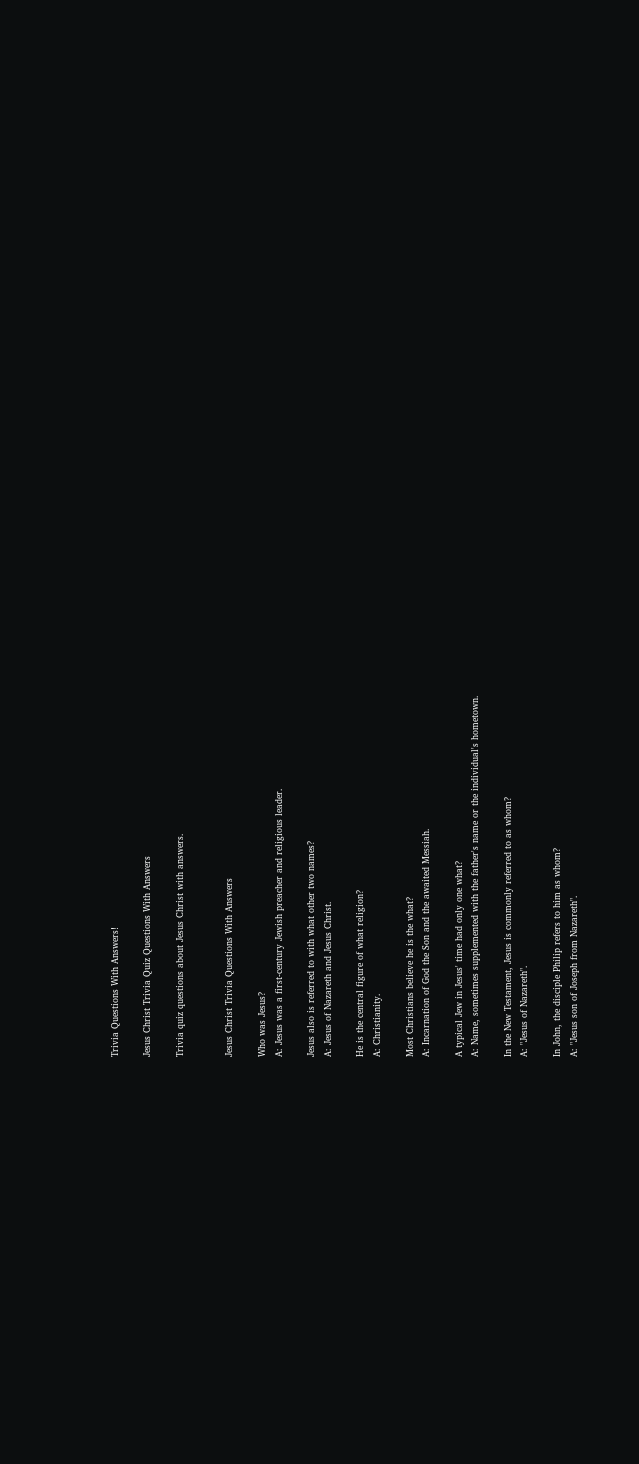Trivia Questions With Answers!

Jesus Christ Trivia Quiz Questions With Answers

Trivia quiz questions about Jesus Christ with answers.


Jesus Christ Trivia Questions With Answers

Who was Jesus?
A: Jesus was a first-century Jewish preacher and religious leader.

Jesus also is referred to with what other two names?
A: Jesus of Nazareth and Jesus Christ.

He is the central figure of what religion?
A: Christianity.

Most Christians believe he is the what?
A: Incarnation of God the Son and the awaited Messiah.

A typical Jew in Jesus' time had only one what?
A: Name, sometimes supplemented with the father's name or the individual's hometown.

In the New Testament, Jesus is commonly referred to as whom?
A: "Jesus of Nazareth".

In John, the disciple Philip refers to him as whom?
A: "Jesus son of Joseph from Nazareth".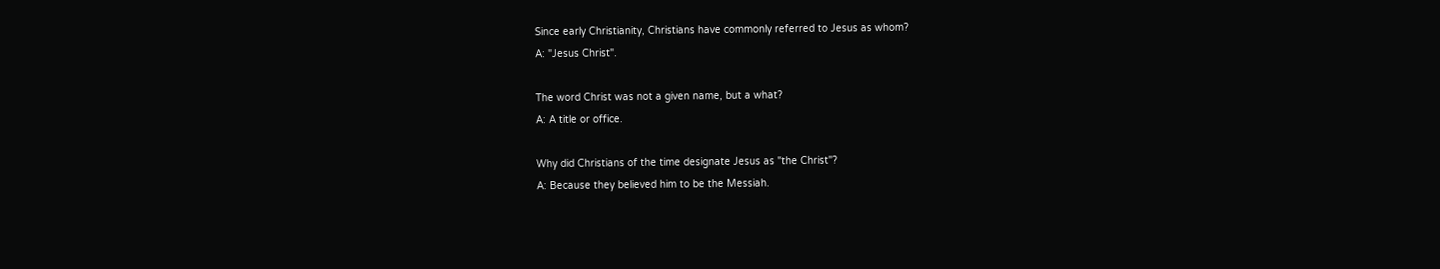Since early Christianity, Christians have commonly referred to Jesus as whom?
A: "Jesus Christ".

The word Christ was not a given name, but a what?
A: A title or office.

Why did Christians of the time designate Jesus as "the Christ"?
A: Because they believed him to be the Messiah.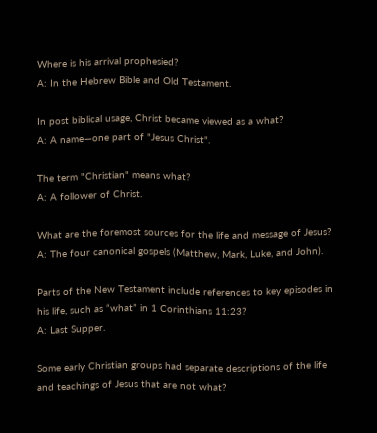Where is his arrival prophesied?
A: In the Hebrew Bible and Old Testament.

In post biblical usage, Christ became viewed as a what?
A: A name—one part of "Jesus Christ".

The term "Christian" means what?
A: A follower of Christ.

What are the foremost sources for the life and message of Jesus?
A: The four canonical gospels (Matthew, Mark, Luke, and John).

Parts of the New Testament include references to key episodes in his life, such as “what” in 1 Corinthians 11:23?
A: Last Supper.

Some early Christian groups had separate descriptions of the life and teachings of Jesus that are not what?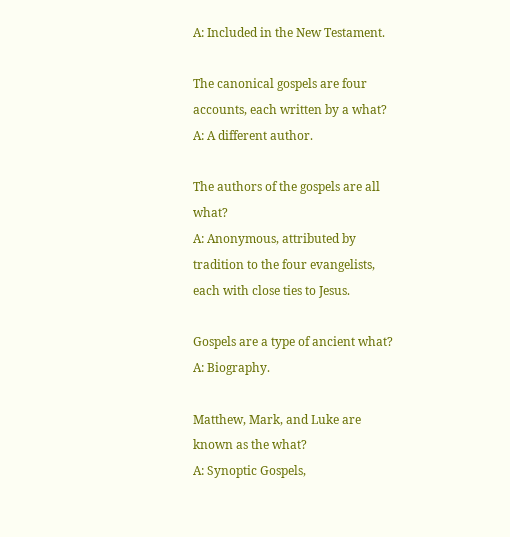A: Included in the New Testament.

The canonical gospels are four accounts, each written by a what?
A: A different author.

The authors of the gospels are all what?
A: Anonymous, attributed by tradition to the four evangelists, each with close ties to Jesus.

Gospels are a type of ancient what?
A: Biography.

Matthew, Mark, and Luke are known as the what?
A: Synoptic Gospels,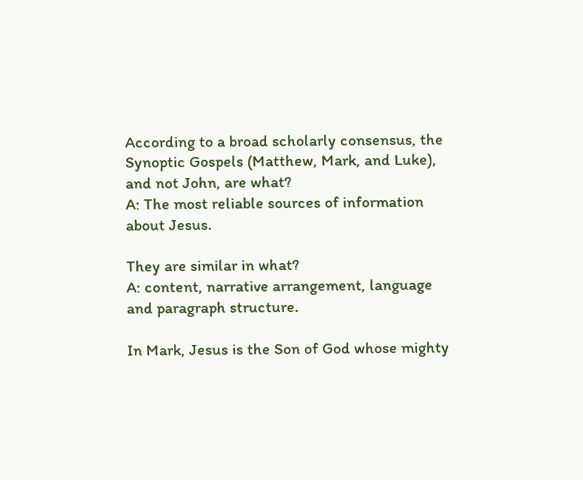According to a broad scholarly consensus, the Synoptic Gospels (Matthew, Mark, and Luke), and not John, are what?
A: The most reliable sources of information about Jesus.

They are similar in what?
A: content, narrative arrangement, language and paragraph structure.

In Mark, Jesus is the Son of God whose mighty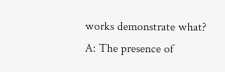works demonstrate what?
A: The presence of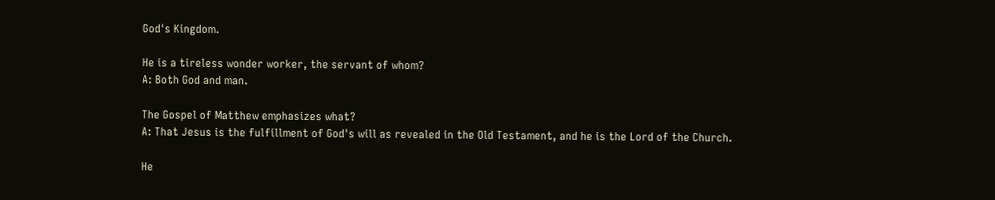God's Kingdom.

He is a tireless wonder worker, the servant of whom?
A: Both God and man.

The Gospel of Matthew emphasizes what?
A: That Jesus is the fulfillment of God's will as revealed in the Old Testament, and he is the Lord of the Church.

He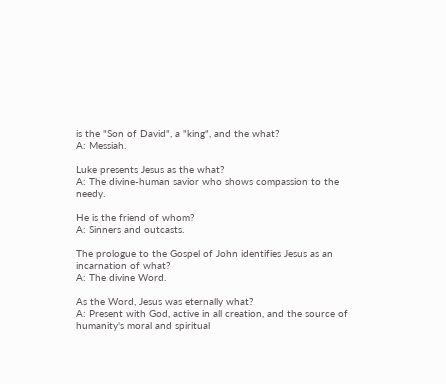is the "Son of David", a "king", and the what?
A: Messiah.

Luke presents Jesus as the what?
A: The divine-human savior who shows compassion to the needy.

He is the friend of whom?
A: Sinners and outcasts.

The prologue to the Gospel of John identifies Jesus as an incarnation of what?
A: The divine Word.

As the Word, Jesus was eternally what?
A: Present with God, active in all creation, and the source of humanity's moral and spiritual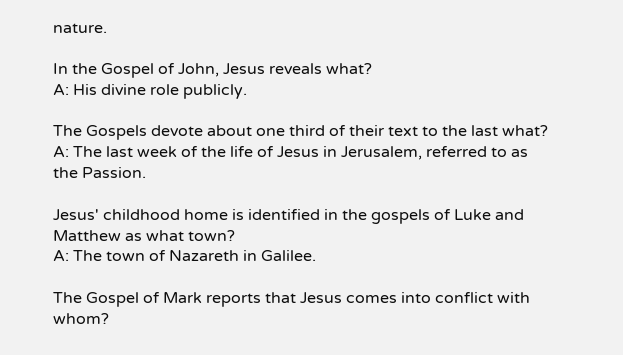nature.

In the Gospel of John, Jesus reveals what?
A: His divine role publicly.

The Gospels devote about one third of their text to the last what?
A: The last week of the life of Jesus in Jerusalem, referred to as the Passion.

Jesus' childhood home is identified in the gospels of Luke and Matthew as what town?
A: The town of Nazareth in Galilee.

The Gospel of Mark reports that Jesus comes into conflict with whom?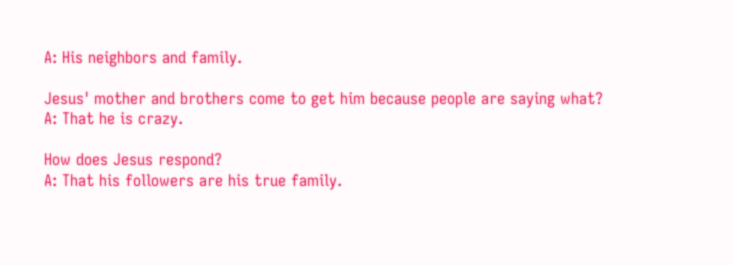A: His neighbors and family.

Jesus' mother and brothers come to get him because people are saying what?
A: That he is crazy.

How does Jesus respond?
A: That his followers are his true family.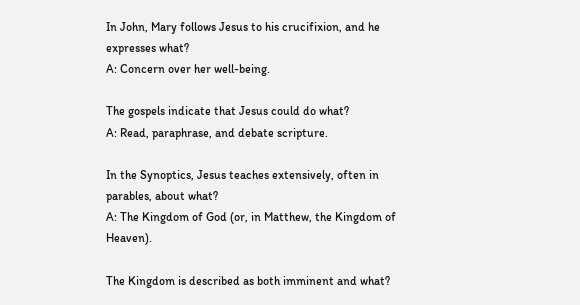In John, Mary follows Jesus to his crucifixion, and he expresses what?
A: Concern over her well-being.

The gospels indicate that Jesus could do what?
A: Read, paraphrase, and debate scripture.

In the Synoptics, Jesus teaches extensively, often in parables, about what?
A: The Kingdom of God (or, in Matthew, the Kingdom of Heaven).

The Kingdom is described as both imminent and what?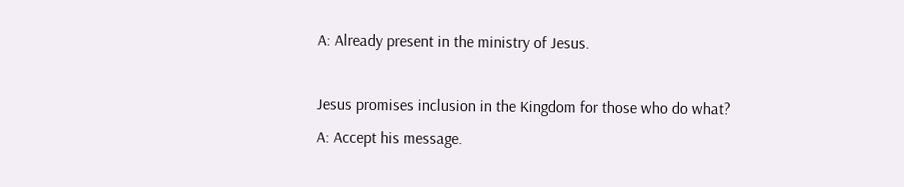A: Already present in the ministry of Jesus.

Jesus promises inclusion in the Kingdom for those who do what?
A: Accept his message.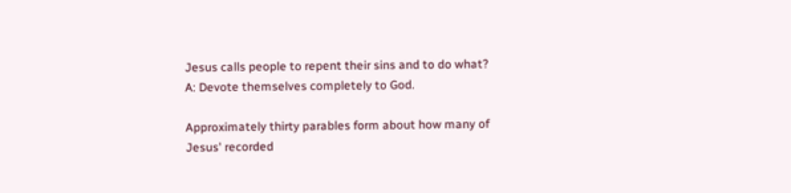Jesus calls people to repent their sins and to do what?
A: Devote themselves completely to God.

Approximately thirty parables form about how many of Jesus' recorded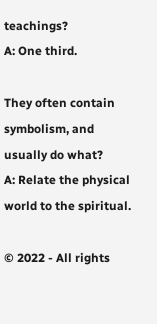teachings?
A: One third.

They often contain symbolism, and usually do what?
A: Relate the physical world to the spiritual.

© 2022 - All rights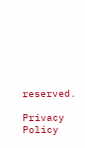reserved.

Privacy Policy